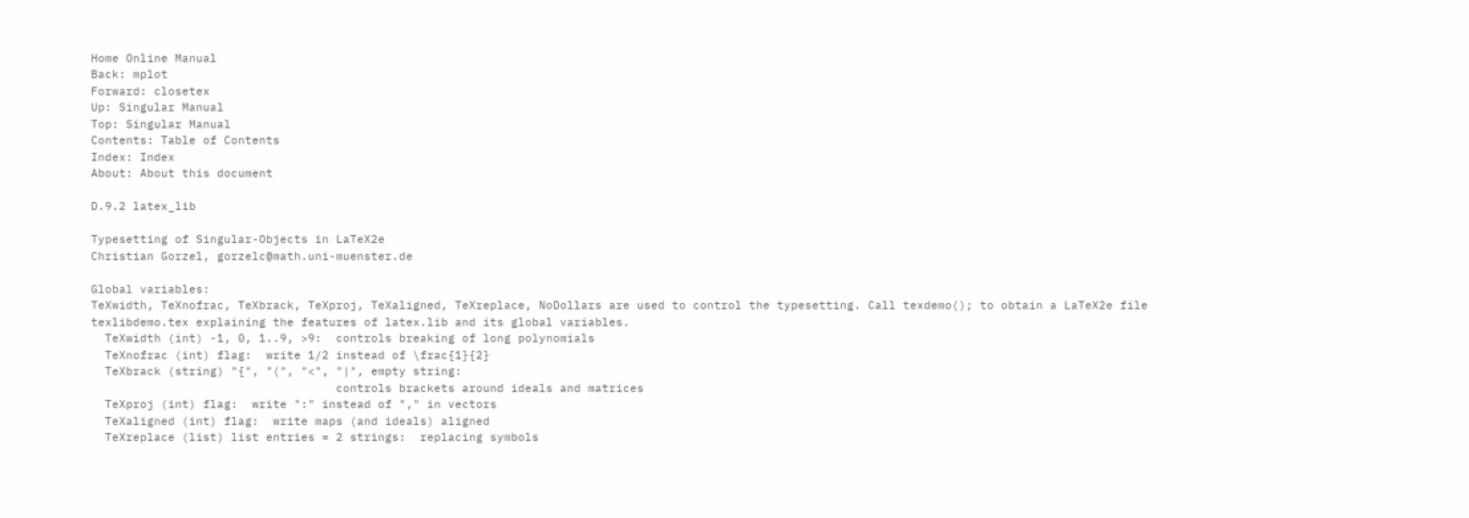Home Online Manual
Back: mplot
Forward: closetex
Up: Singular Manual
Top: Singular Manual
Contents: Table of Contents
Index: Index
About: About this document

D.9.2 latex_lib

Typesetting of Singular-Objects in LaTeX2e
Christian Gorzel, gorzelc@math.uni-muenster.de

Global variables:
TeXwidth, TeXnofrac, TeXbrack, TeXproj, TeXaligned, TeXreplace, NoDollars are used to control the typesetting. Call texdemo(); to obtain a LaTeX2e file texlibdemo.tex explaining the features of latex.lib and its global variables.
  TeXwidth (int) -1, 0, 1..9, >9:  controls breaking of long polynomials
  TeXnofrac (int) flag:  write 1/2 instead of \frac{1}{2}
  TeXbrack (string) "{", "(", "<", "|", empty string:
                                   controls brackets around ideals and matrices
  TeXproj (int) flag:  write ":" instead of "," in vectors
  TeXaligned (int) flag:  write maps (and ideals) aligned
  TeXreplace (list) list entries = 2 strings:  replacing symbols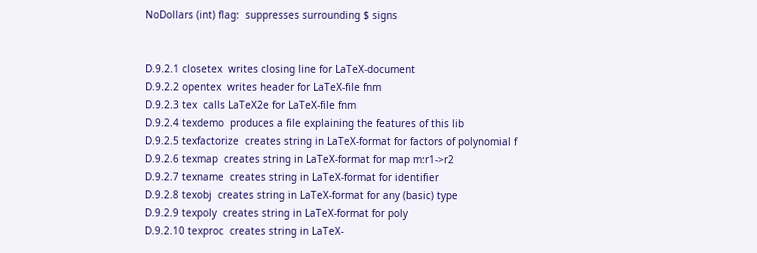NoDollars (int) flag:  suppresses surrounding $ signs


D.9.2.1 closetex  writes closing line for LaTeX-document
D.9.2.2 opentex  writes header for LaTeX-file fnm
D.9.2.3 tex  calls LaTeX2e for LaTeX-file fnm
D.9.2.4 texdemo  produces a file explaining the features of this lib
D.9.2.5 texfactorize  creates string in LaTeX-format for factors of polynomial f
D.9.2.6 texmap  creates string in LaTeX-format for map m:r1->r2
D.9.2.7 texname  creates string in LaTeX-format for identifier
D.9.2.8 texobj  creates string in LaTeX-format for any (basic) type
D.9.2.9 texpoly  creates string in LaTeX-format for poly
D.9.2.10 texproc  creates string in LaTeX-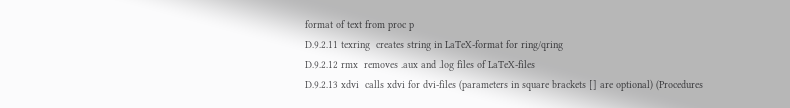format of text from proc p
D.9.2.11 texring  creates string in LaTeX-format for ring/qring
D.9.2.12 rmx  removes .aux and .log files of LaTeX-files
D.9.2.13 xdvi  calls xdvi for dvi-files (parameters in square brackets [] are optional) (Procedures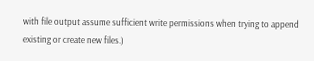with file output assume sufficient write permissions when trying to append existing or create new files.)